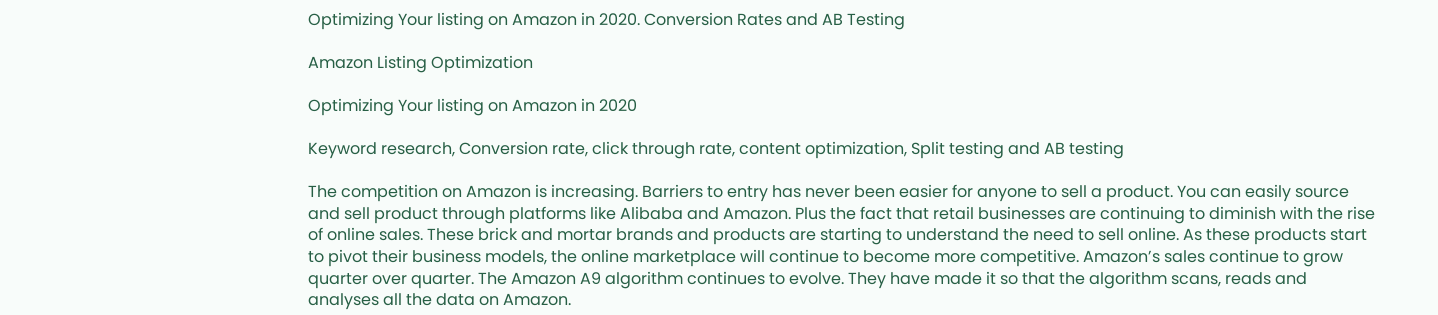Optimizing Your listing on Amazon in 2020. Conversion Rates and AB Testing

Amazon Listing Optimization

Optimizing Your listing on Amazon in 2020

Keyword research, Conversion rate, click through rate, content optimization, Split testing and AB testing

The competition on Amazon is increasing. Barriers to entry has never been easier for anyone to sell a product. You can easily source and sell product through platforms like Alibaba and Amazon. Plus the fact that retail businesses are continuing to diminish with the rise of online sales. These brick and mortar brands and products are starting to understand the need to sell online. As these products start to pivot their business models, the online marketplace will continue to become more competitive. Amazon’s sales continue to grow quarter over quarter. The Amazon A9 algorithm continues to evolve. They have made it so that the algorithm scans, reads and analyses all the data on Amazon.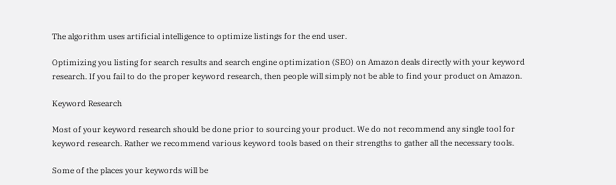The algorithm uses artificial intelligence to optimize listings for the end user.

Optimizing you listing for search results and search engine optimization (SEO) on Amazon deals directly with your keyword research. If you fail to do the proper keyword research, then people will simply not be able to find your product on Amazon.

Keyword Research

Most of your keyword research should be done prior to sourcing your product. We do not recommend any single tool for keyword research. Rather we recommend various keyword tools based on their strengths to gather all the necessary tools.

Some of the places your keywords will be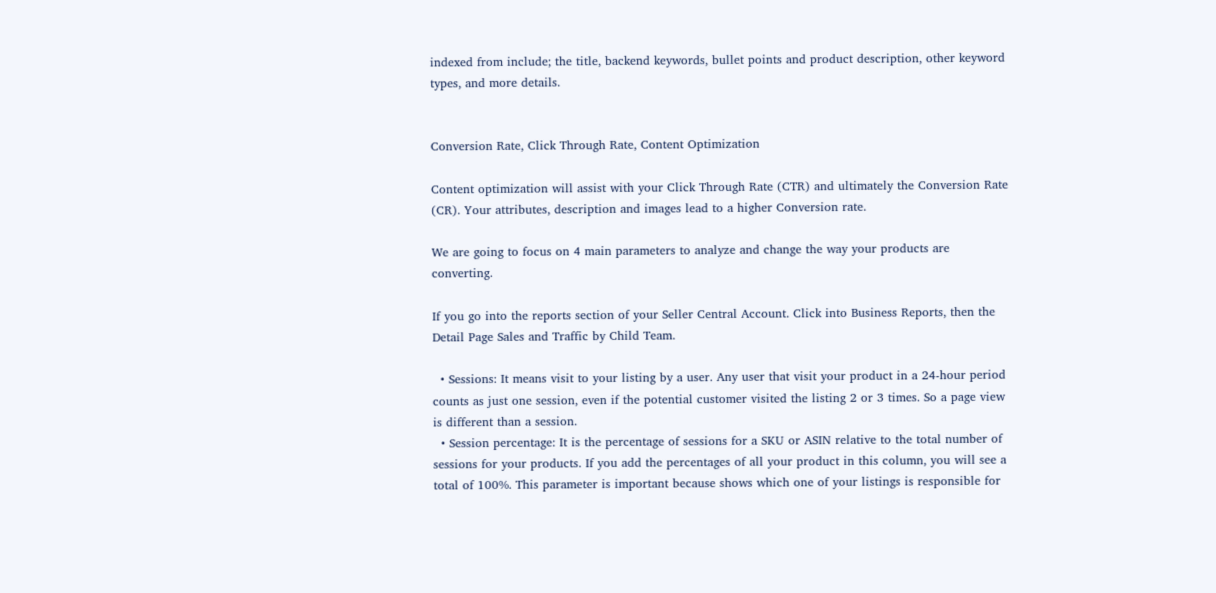indexed from include; the title, backend keywords, bullet points and product description, other keyword types, and more details.


Conversion Rate, Click Through Rate, Content Optimization

Content optimization will assist with your Click Through Rate (CTR) and ultimately the Conversion Rate (CR). Your attributes, description and images lead to a higher Conversion rate.

We are going to focus on 4 main parameters to analyze and change the way your products are converting.

If you go into the reports section of your Seller Central Account. Click into Business Reports, then the Detail Page Sales and Traffic by Child Team.

  • Sessions: It means visit to your listing by a user. Any user that visit your product in a 24-hour period counts as just one session, even if the potential customer visited the listing 2 or 3 times. So a page view is different than a session.
  • Session percentage: It is the percentage of sessions for a SKU or ASIN relative to the total number of sessions for your products. If you add the percentages of all your product in this column, you will see a total of 100%. This parameter is important because shows which one of your listings is responsible for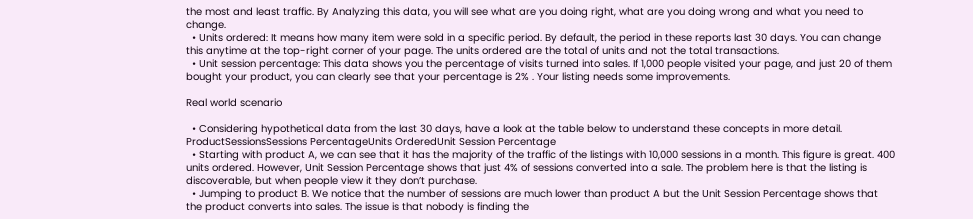the most and least traffic. By Analyzing this data, you will see what are you doing right, what are you doing wrong and what you need to change.
  • Units ordered: It means how many item were sold in a specific period. By default, the period in these reports last 30 days. You can change this anytime at the top-right corner of your page. The units ordered are the total of units and not the total transactions.
  • Unit session percentage: This data shows you the percentage of visits turned into sales. If 1,000 people visited your page, and just 20 of them bought your product, you can clearly see that your percentage is 2% . Your listing needs some improvements.

Real world scenario

  • Considering hypothetical data from the last 30 days, have a look at the table below to understand these concepts in more detail.
ProductSessionsSessions PercentageUnits OrderedUnit Session Percentage
  • Starting with product A, we can see that it has the majority of the traffic of the listings with 10,000 sessions in a month. This figure is great. 400 units ordered. However, Unit Session Percentage shows that just 4% of sessions converted into a sale. The problem here is that the listing is discoverable, but when people view it they don’t purchase.
  • Jumping to product B. We notice that the number of sessions are much lower than product A but the Unit Session Percentage shows that the product converts into sales. The issue is that nobody is finding the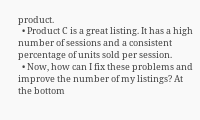product.
  • Product C is a great listing. It has a high number of sessions and a consistent percentage of units sold per session.
  • Now, how can I fix these problems and improve the number of my listings? At the bottom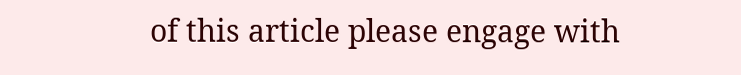of this article please engage with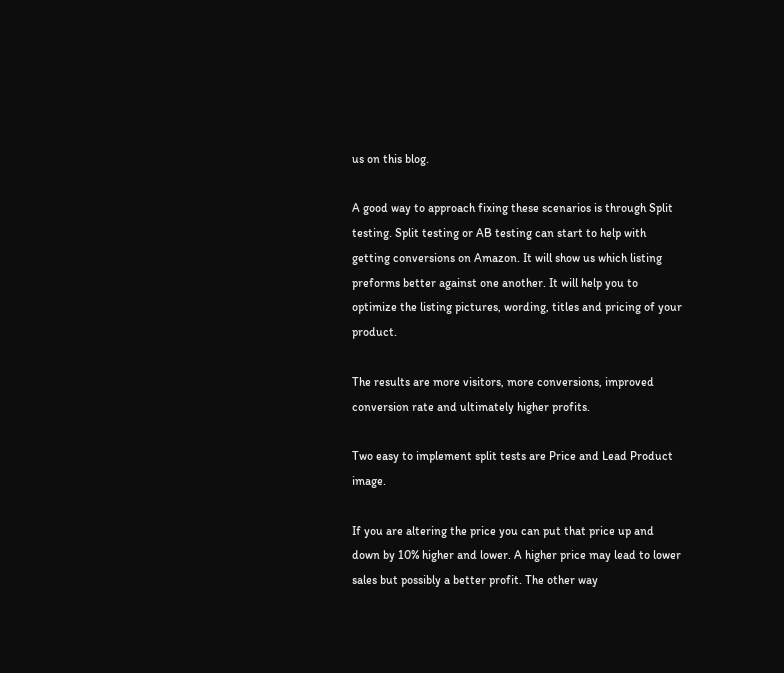us on this blog.

A good way to approach fixing these scenarios is through Split testing. Split testing or AB testing can start to help with getting conversions on Amazon. It will show us which listing preforms better against one another. It will help you to optimize the listing pictures, wording, titles and pricing of your product.

The results are more visitors, more conversions, improved conversion rate and ultimately higher profits.

Two easy to implement split tests are Price and Lead Product image.

If you are altering the price you can put that price up and down by 10% higher and lower. A higher price may lead to lower sales but possibly a better profit. The other way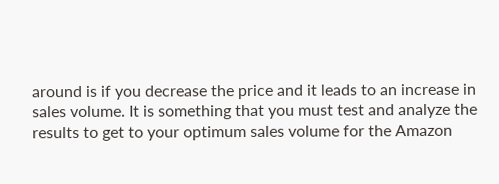around is if you decrease the price and it leads to an increase in sales volume. It is something that you must test and analyze the results to get to your optimum sales volume for the Amazon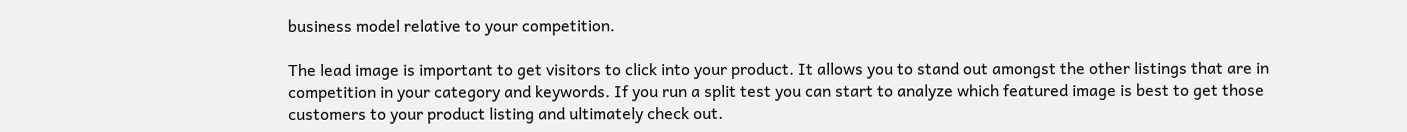business model relative to your competition.

The lead image is important to get visitors to click into your product. It allows you to stand out amongst the other listings that are in competition in your category and keywords. If you run a split test you can start to analyze which featured image is best to get those customers to your product listing and ultimately check out.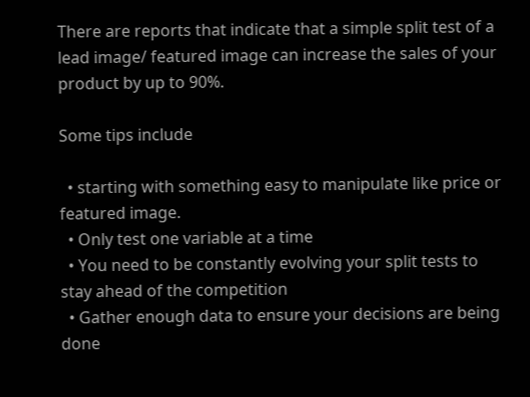There are reports that indicate that a simple split test of a lead image/ featured image can increase the sales of your product by up to 90%.

Some tips include

  • starting with something easy to manipulate like price or featured image.
  • Only test one variable at a time
  • You need to be constantly evolving your split tests to stay ahead of the competition
  • Gather enough data to ensure your decisions are being done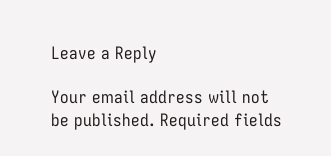Leave a Reply

Your email address will not be published. Required fields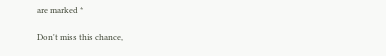are marked *

Don't miss this chance,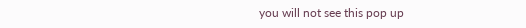you will not see this pop up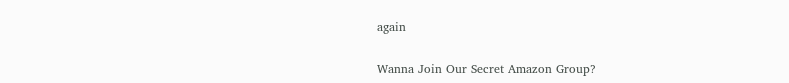again

Wanna Join Our Secret Amazon Group?